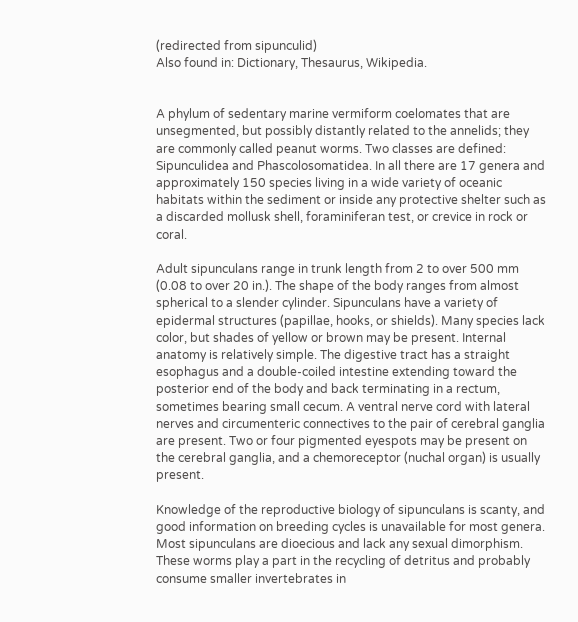(redirected from sipunculid)
Also found in: Dictionary, Thesaurus, Wikipedia.


A phylum of sedentary marine vermiform coelomates that are unsegmented, but possibly distantly related to the annelids; they are commonly called peanut worms. Two classes are defined: Sipunculidea and Phascolosomatidea. In all there are 17 genera and approximately 150 species living in a wide variety of oceanic habitats within the sediment or inside any protective shelter such as a discarded mollusk shell, foraminiferan test, or crevice in rock or coral.

Adult sipunculans range in trunk length from 2 to over 500 mm (0.08 to over 20 in.). The shape of the body ranges from almost spherical to a slender cylinder. Sipunculans have a variety of epidermal structures (papillae, hooks, or shields). Many species lack color, but shades of yellow or brown may be present. Internal anatomy is relatively simple. The digestive tract has a straight esophagus and a double-coiled intestine extending toward the posterior end of the body and back terminating in a rectum, sometimes bearing small cecum. A ventral nerve cord with lateral nerves and circumenteric connectives to the pair of cerebral ganglia are present. Two or four pigmented eyespots may be present on the cerebral ganglia, and a chemoreceptor (nuchal organ) is usually present.

Knowledge of the reproductive biology of sipunculans is scanty, and good information on breeding cycles is unavailable for most genera. Most sipunculans are dioecious and lack any sexual dimorphism. These worms play a part in the recycling of detritus and probably consume smaller invertebrates in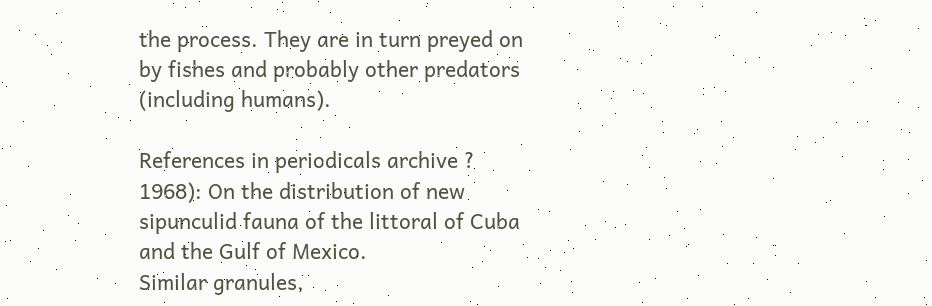the process. They are in turn preyed on by fishes and probably other predators (including humans).

References in periodicals archive ?
1968): On the distribution of new sipunculid fauna of the littoral of Cuba and the Gulf of Mexico.
Similar granules,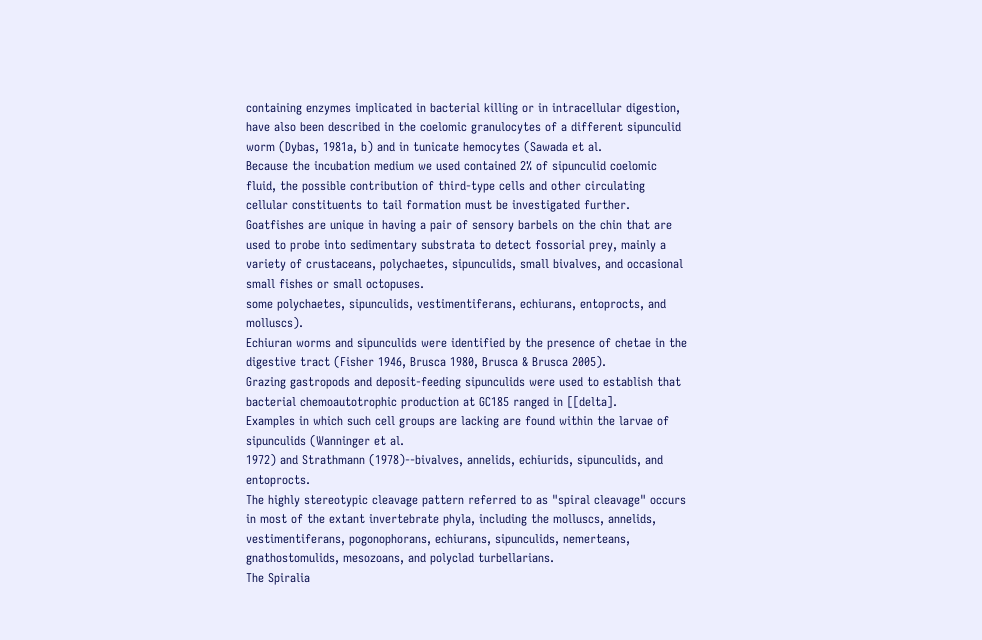containing enzymes implicated in bacterial killing or in intracellular digestion, have also been described in the coelomic granulocytes of a different sipunculid worm (Dybas, 1981a, b) and in tunicate hemocytes (Sawada et al.
Because the incubation medium we used contained 2% of sipunculid coelomic fluid, the possible contribution of third-type cells and other circulating cellular constituents to tail formation must be investigated further.
Goatfishes are unique in having a pair of sensory barbels on the chin that are used to probe into sedimentary substrata to detect fossorial prey, mainly a variety of crustaceans, polychaetes, sipunculids, small bivalves, and occasional small fishes or small octopuses.
some polychaetes, sipunculids, vestimentiferans, echiurans, entoprocts, and molluscs).
Echiuran worms and sipunculids were identified by the presence of chetae in the digestive tract (Fisher 1946, Brusca 1980, Brusca & Brusca 2005).
Grazing gastropods and deposit-feeding sipunculids were used to establish that bacterial chemoautotrophic production at GC185 ranged in [[delta].
Examples in which such cell groups are lacking are found within the larvae of sipunculids (Wanninger et al.
1972) and Strathmann (1978)--bivalves, annelids, echiurids, sipunculids, and entoprocts.
The highly stereotypic cleavage pattern referred to as "spiral cleavage" occurs in most of the extant invertebrate phyla, including the molluscs, annelids, vestimentiferans, pogonophorans, echiurans, sipunculids, nemerteans, gnathostomulids, mesozoans, and polyclad turbellarians.
The Spiralia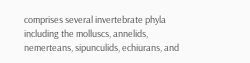comprises several invertebrate phyla including the molluscs, annelids, nemerteans, sipunculids, echiurans, and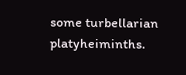some turbellarian platyheiminths.